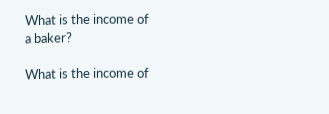What is the income of a baker?

What is the income of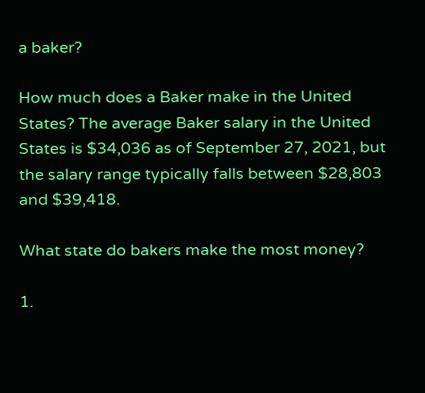a baker?

How much does a Baker make in the United States? The average Baker salary in the United States is $34,036 as of September 27, 2021, but the salary range typically falls between $28,803 and $39,418.

What state do bakers make the most money?

1.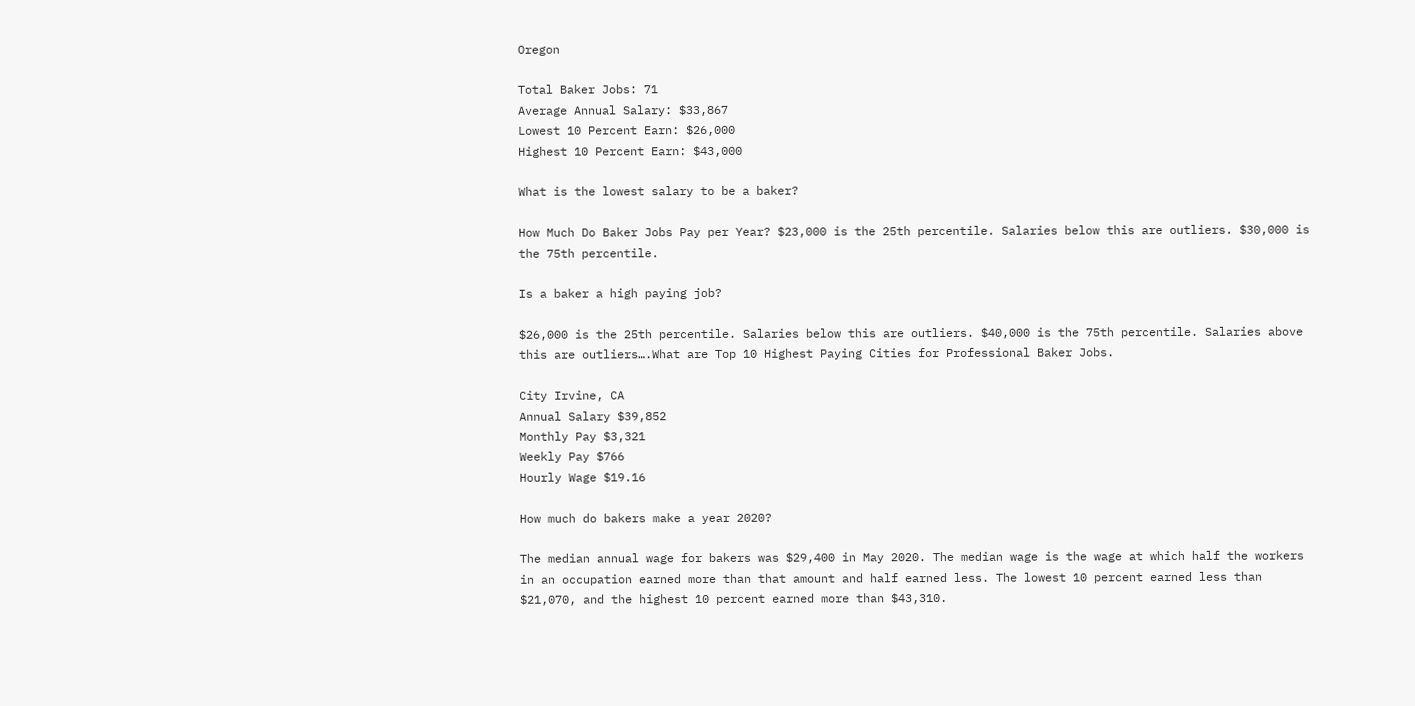Oregon

Total Baker Jobs: 71
Average Annual Salary: $33,867
Lowest 10 Percent Earn: $26,000
Highest 10 Percent Earn: $43,000

What is the lowest salary to be a baker?

How Much Do Baker Jobs Pay per Year? $23,000 is the 25th percentile. Salaries below this are outliers. $30,000 is the 75th percentile.

Is a baker a high paying job?

$26,000 is the 25th percentile. Salaries below this are outliers. $40,000 is the 75th percentile. Salaries above this are outliers….What are Top 10 Highest Paying Cities for Professional Baker Jobs.

City Irvine, CA
Annual Salary $39,852
Monthly Pay $3,321
Weekly Pay $766
Hourly Wage $19.16

How much do bakers make a year 2020?

The median annual wage for bakers was $29,400 in May 2020. The median wage is the wage at which half the workers in an occupation earned more than that amount and half earned less. The lowest 10 percent earned less than $21,070, and the highest 10 percent earned more than $43,310.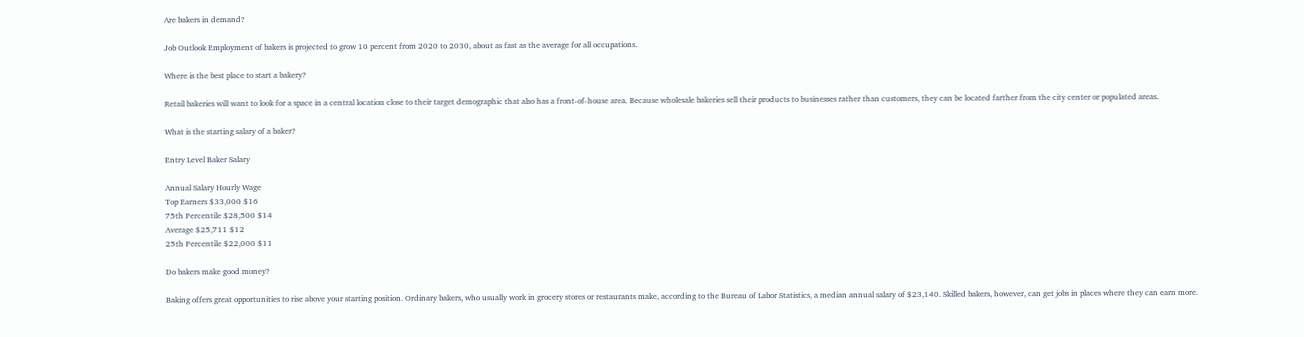Are bakers in demand?

Job Outlook Employment of bakers is projected to grow 10 percent from 2020 to 2030, about as fast as the average for all occupations.

Where is the best place to start a bakery?

Retail bakeries will want to look for a space in a central location close to their target demographic that also has a front-of-house area. Because wholesale bakeries sell their products to businesses rather than customers, they can be located farther from the city center or populated areas.

What is the starting salary of a baker?

Entry Level Baker Salary

Annual Salary Hourly Wage
Top Earners $33,000 $16
75th Percentile $28,500 $14
Average $25,711 $12
25th Percentile $22,000 $11

Do bakers make good money?

Baking offers great opportunities to rise above your starting position. Ordinary bakers, who usually work in grocery stores or restaurants make, according to the Bureau of Labor Statistics, a median annual salary of $23,140. Skilled bakers, however, can get jobs in places where they can earn more.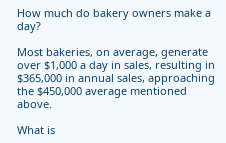How much do bakery owners make a day?

Most bakeries, on average, generate over $1,000 a day in sales, resulting in $365,000 in annual sales, approaching the $450,000 average mentioned above.

What is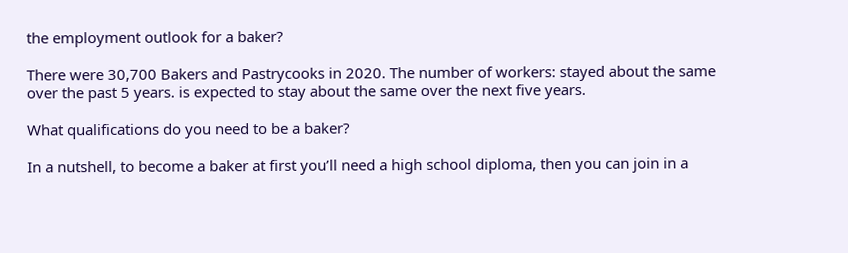the employment outlook for a baker?

There were 30,700 Bakers and Pastrycooks in 2020. The number of workers: stayed about the same over the past 5 years. is expected to stay about the same over the next five years.

What qualifications do you need to be a baker?

In a nutshell, to become a baker at first you’ll need a high school diploma, then you can join in a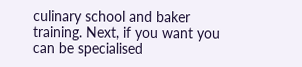culinary school and baker training. Next, if you want you can be specialised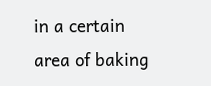in a certain area of baking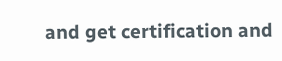and get certification and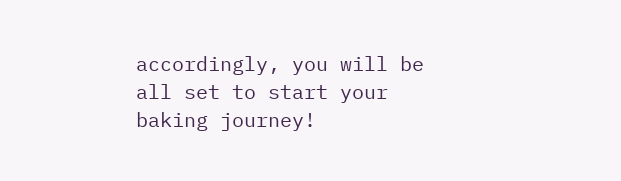accordingly, you will be all set to start your baking journey!